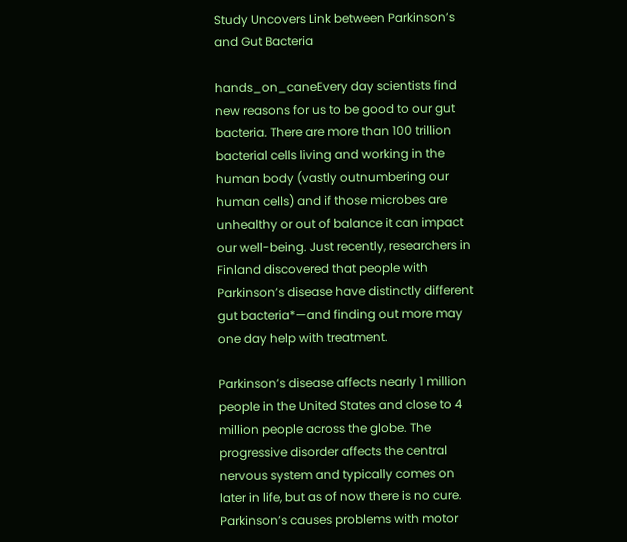Study Uncovers Link between Parkinson’s and Gut Bacteria

hands_on_caneEvery day scientists find new reasons for us to be good to our gut bacteria. There are more than 100 trillion bacterial cells living and working in the human body (vastly outnumbering our human cells) and if those microbes are unhealthy or out of balance it can impact our well-being. Just recently, researchers in Finland discovered that people with Parkinson’s disease have distinctly different gut bacteria*—and finding out more may one day help with treatment.

Parkinson’s disease affects nearly 1 million people in the United States and close to 4 million people across the globe. The progressive disorder affects the central nervous system and typically comes on later in life, but as of now there is no cure. Parkinson’s causes problems with motor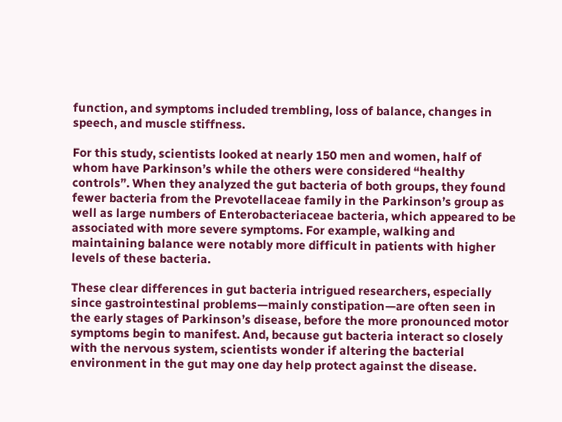function, and symptoms included trembling, loss of balance, changes in speech, and muscle stiffness.

For this study, scientists looked at nearly 150 men and women, half of whom have Parkinson’s while the others were considered “healthy controls”. When they analyzed the gut bacteria of both groups, they found fewer bacteria from the Prevotellaceae family in the Parkinson’s group as well as large numbers of Enterobacteriaceae bacteria, which appeared to be associated with more severe symptoms. For example, walking and maintaining balance were notably more difficult in patients with higher levels of these bacteria.

These clear differences in gut bacteria intrigued researchers, especially since gastrointestinal problems—mainly constipation—are often seen in the early stages of Parkinson’s disease, before the more pronounced motor symptoms begin to manifest. And, because gut bacteria interact so closely with the nervous system, scientists wonder if altering the bacterial environment in the gut may one day help protect against the disease.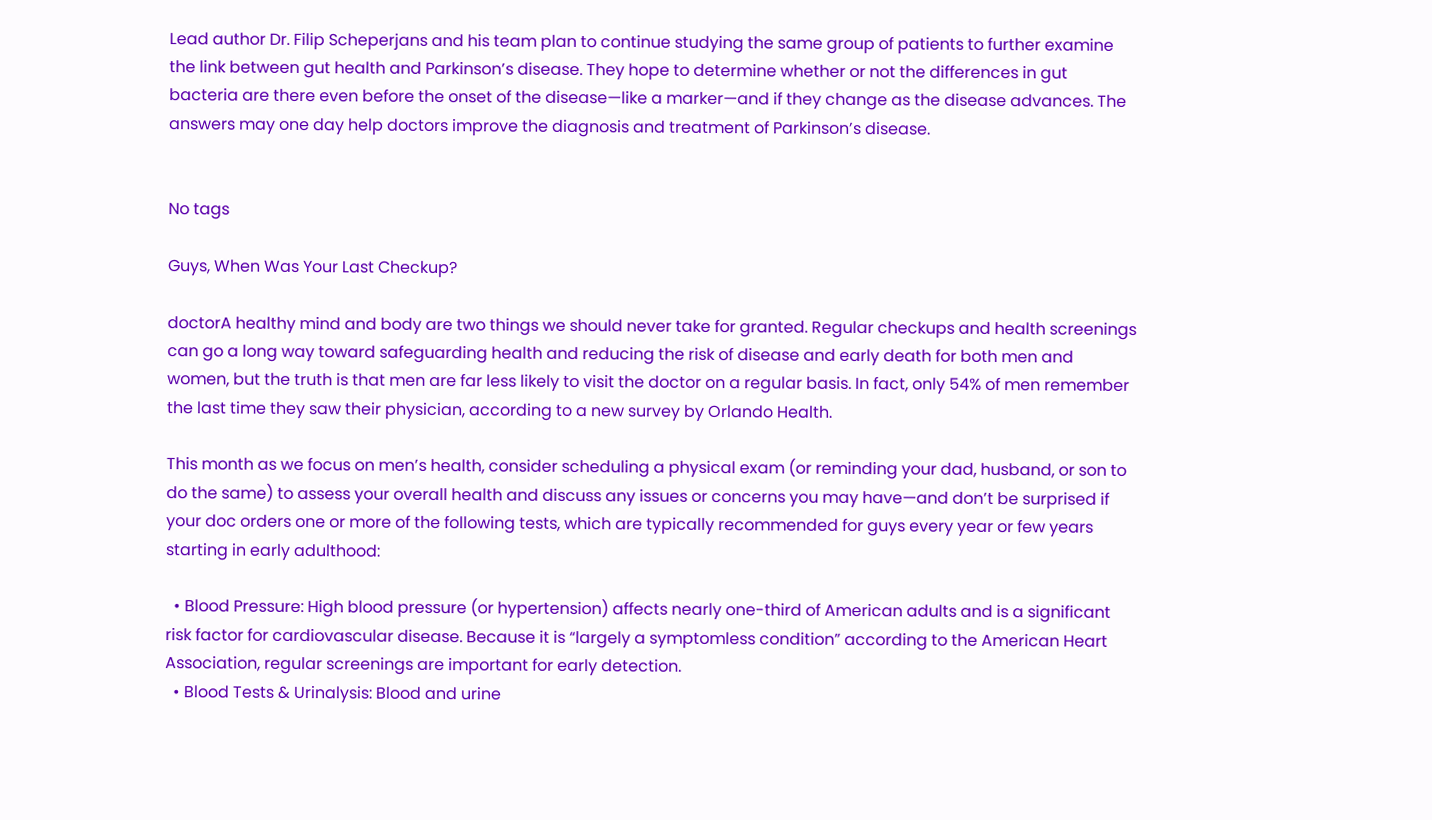Lead author Dr. Filip Scheperjans and his team plan to continue studying the same group of patients to further examine the link between gut health and Parkinson’s disease. They hope to determine whether or not the differences in gut bacteria are there even before the onset of the disease—like a marker—and if they change as the disease advances. The answers may one day help doctors improve the diagnosis and treatment of Parkinson’s disease.


No tags

Guys, When Was Your Last Checkup?

doctorA healthy mind and body are two things we should never take for granted. Regular checkups and health screenings can go a long way toward safeguarding health and reducing the risk of disease and early death for both men and women, but the truth is that men are far less likely to visit the doctor on a regular basis. In fact, only 54% of men remember the last time they saw their physician, according to a new survey by Orlando Health.

This month as we focus on men’s health, consider scheduling a physical exam (or reminding your dad, husband, or son to do the same) to assess your overall health and discuss any issues or concerns you may have—and don’t be surprised if your doc orders one or more of the following tests, which are typically recommended for guys every year or few years starting in early adulthood:

  • Blood Pressure: High blood pressure (or hypertension) affects nearly one-third of American adults and is a significant risk factor for cardiovascular disease. Because it is “largely a symptomless condition” according to the American Heart Association, regular screenings are important for early detection.
  • Blood Tests & Urinalysis: Blood and urine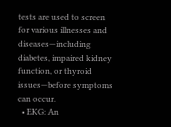tests are used to screen for various illnesses and diseases—including diabetes, impaired kidney function, or thyroid issues—before symptoms can occur.
  • EKG: An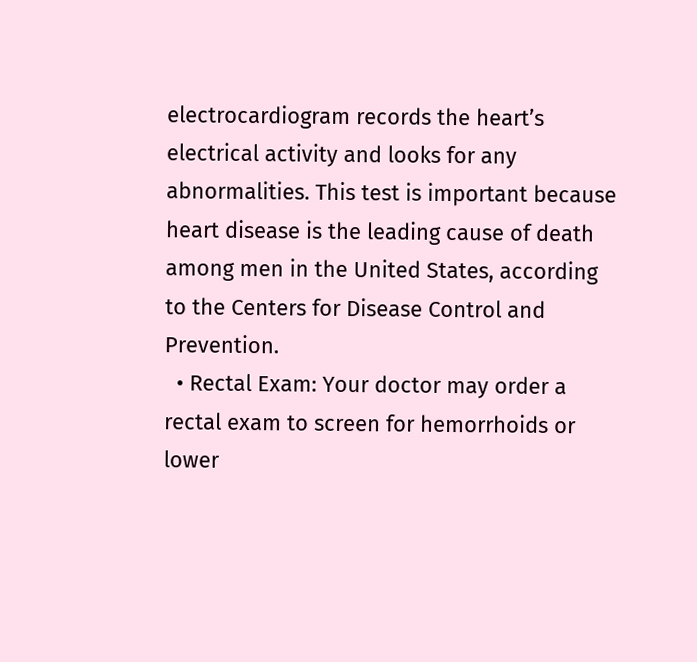electrocardiogram records the heart’s electrical activity and looks for any abnormalities. This test is important because heart disease is the leading cause of death among men in the United States, according to the Centers for Disease Control and Prevention.
  • Rectal Exam: Your doctor may order a rectal exam to screen for hemorrhoids or lower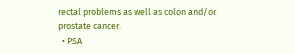rectal problems as well as colon and/or prostate cancer.
  • PSA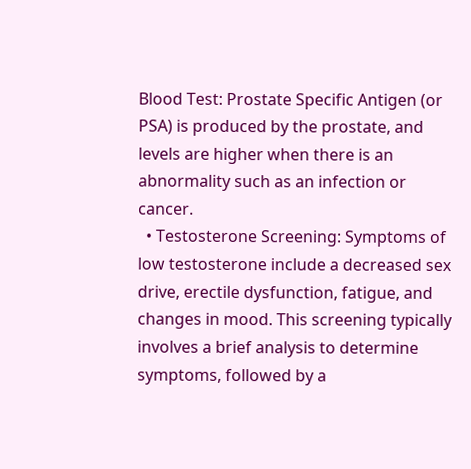Blood Test: Prostate Specific Antigen (or PSA) is produced by the prostate, and levels are higher when there is an abnormality such as an infection or cancer.
  • Testosterone Screening: Symptoms of low testosterone include a decreased sex drive, erectile dysfunction, fatigue, and changes in mood. This screening typically involves a brief analysis to determine symptoms, followed by a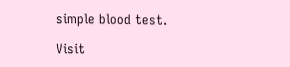simple blood test.

Visit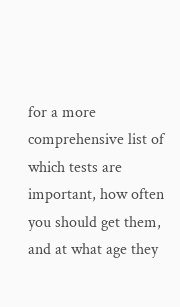for a more comprehensive list of which tests are important, how often you should get them, and at what age they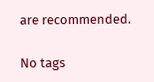are recommended.

No tags